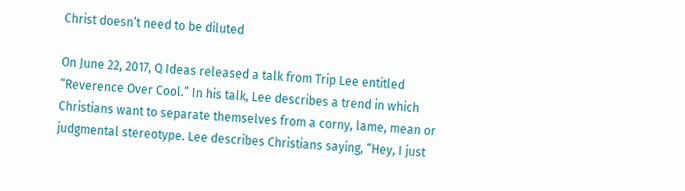Christ doesn’t need to be diluted

On June 22, 2017, Q Ideas released a talk from Trip Lee entitled “Reverence Over Cool.” In his talk, Lee describes a trend in which Christians want to separate themselves from a corny, lame, mean or judgmental stereotype. Lee describes Christians saying, “Hey, I just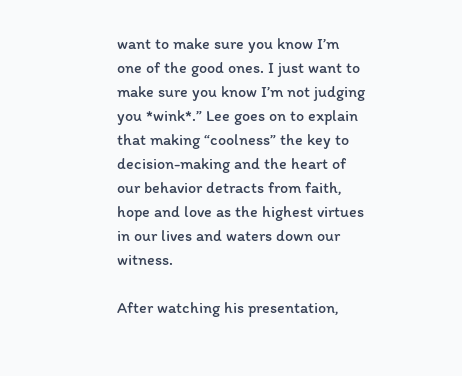want to make sure you know I’m one of the good ones. I just want to make sure you know I’m not judging you *wink*.” Lee goes on to explain that making “coolness” the key to decision-making and the heart of our behavior detracts from faith, hope and love as the highest virtues in our lives and waters down our witness.

After watching his presentation,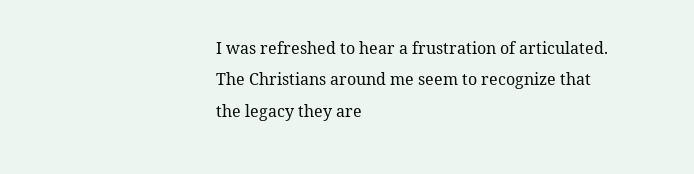I was refreshed to hear a frustration of articulated. The Christians around me seem to recognize that the legacy they are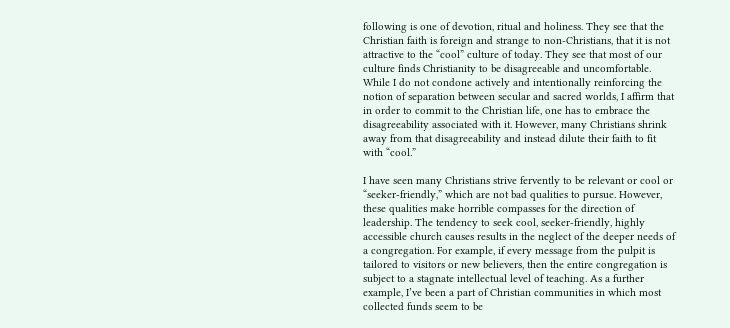following is one of devotion, ritual and holiness. They see that the Christian faith is foreign and strange to non-Christians, that it is not attractive to the “cool” culture of today. They see that most of our culture finds Christianity to be disagreeable and uncomfortable. While I do not condone actively and intentionally reinforcing the notion of separation between secular and sacred worlds, I affirm that in order to commit to the Christian life, one has to embrace the disagreeability associated with it. However, many Christians shrink away from that disagreeability and instead dilute their faith to fit with “cool.”

I have seen many Christians strive fervently to be relevant or cool or “seeker-friendly,” which are not bad qualities to pursue. However, these qualities make horrible compasses for the direction of leadership. The tendency to seek cool, seeker-friendly, highly accessible church causes results in the neglect of the deeper needs of a congregation. For example, if every message from the pulpit is tailored to visitors or new believers, then the entire congregation is subject to a stagnate intellectual level of teaching. As a further example, I’ve been a part of Christian communities in which most collected funds seem to be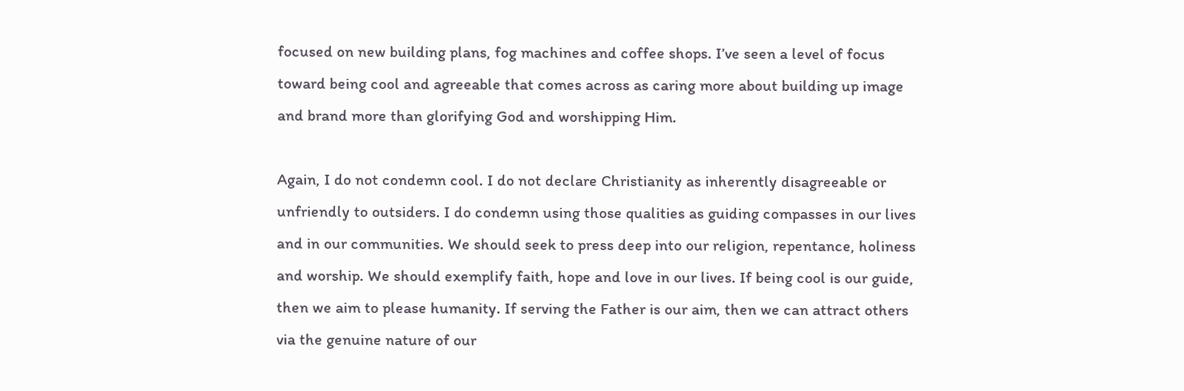focused on new building plans, fog machines and coffee shops. I’ve seen a level of focus toward being cool and agreeable that comes across as caring more about building up image and brand more than glorifying God and worshipping Him.

Again, I do not condemn cool. I do not declare Christianity as inherently disagreeable or unfriendly to outsiders. I do condemn using those qualities as guiding compasses in our lives and in our communities. We should seek to press deep into our religion, repentance, holiness and worship. We should exemplify faith, hope and love in our lives. If being cool is our guide, then we aim to please humanity. If serving the Father is our aim, then we can attract others via the genuine nature of our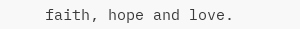faith, hope and love.